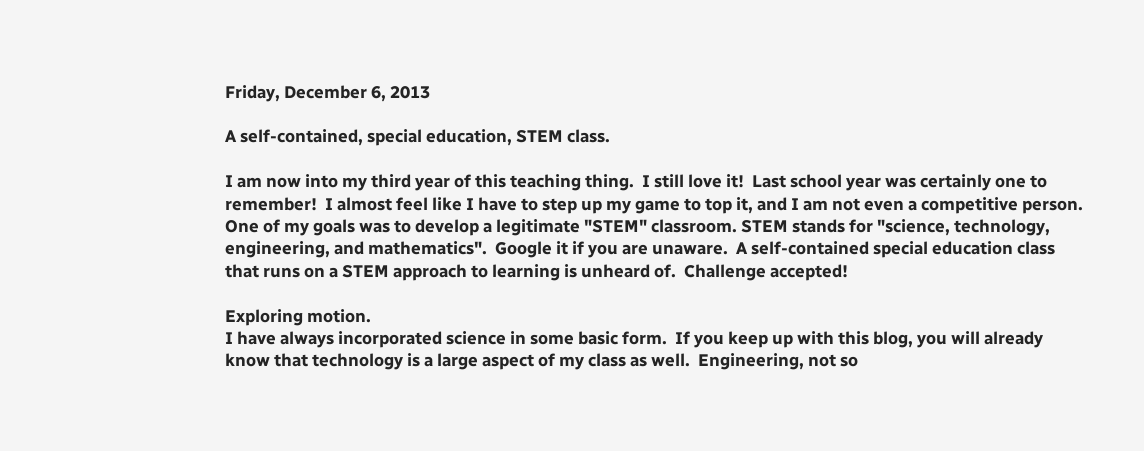Friday, December 6, 2013

A self-contained, special education, STEM class.

I am now into my third year of this teaching thing.  I still love it!  Last school year was certainly one to remember!  I almost feel like I have to step up my game to top it, and I am not even a competitive person.  One of my goals was to develop a legitimate "STEM" classroom. STEM stands for "science, technology, engineering, and mathematics".  Google it if you are unaware.  A self-contained special education class that runs on a STEM approach to learning is unheard of.  Challenge accepted!

Exploring motion.
I have always incorporated science in some basic form.  If you keep up with this blog, you will already know that technology is a large aspect of my class as well.  Engineering, not so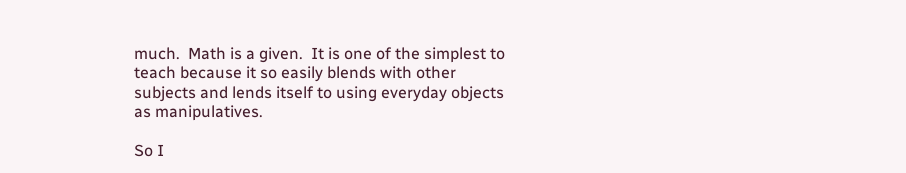much.  Math is a given.  It is one of the simplest to teach because it so easily blends with other subjects and lends itself to using everyday objects as manipulatives.

So I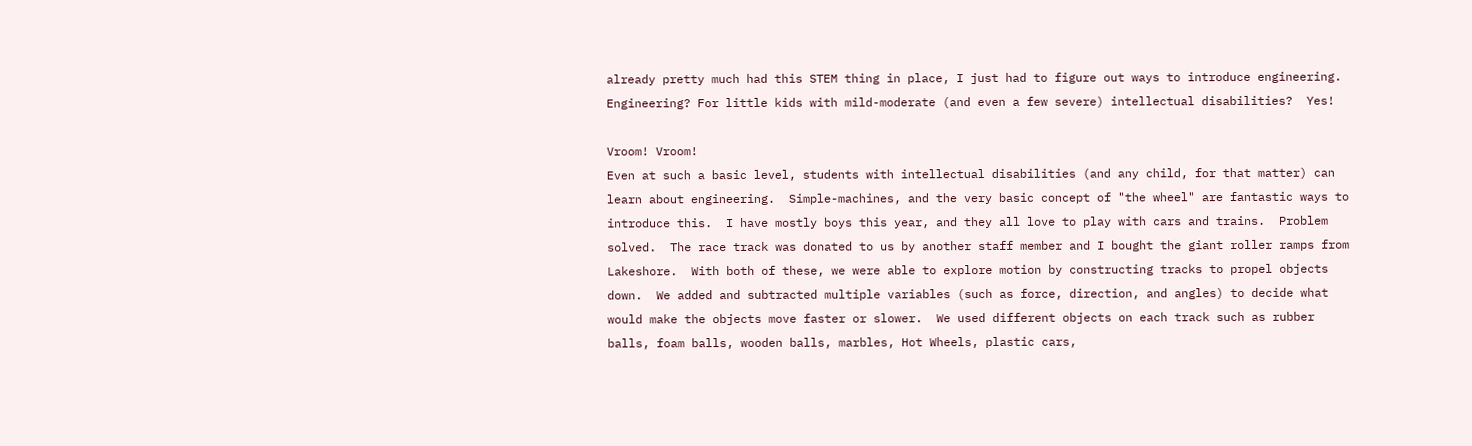already pretty much had this STEM thing in place, I just had to figure out ways to introduce engineering.  Engineering? For little kids with mild-moderate (and even a few severe) intellectual disabilities?  Yes!

Vroom! Vroom!
Even at such a basic level, students with intellectual disabilities (and any child, for that matter) can learn about engineering.  Simple-machines, and the very basic concept of "the wheel" are fantastic ways to introduce this.  I have mostly boys this year, and they all love to play with cars and trains.  Problem solved.  The race track was donated to us by another staff member and I bought the giant roller ramps from Lakeshore.  With both of these, we were able to explore motion by constructing tracks to propel objects down.  We added and subtracted multiple variables (such as force, direction, and angles) to decide what would make the objects move faster or slower.  We used different objects on each track such as rubber balls, foam balls, wooden balls, marbles, Hot Wheels, plastic cars,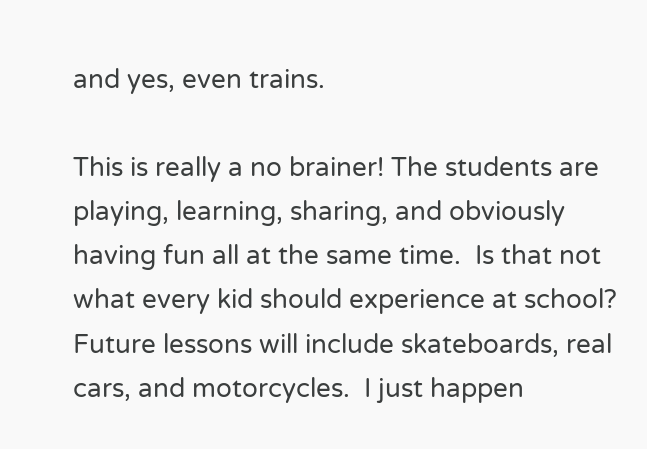and yes, even trains.

This is really a no brainer! The students are playing, learning, sharing, and obviously having fun all at the same time.  Is that not what every kid should experience at school?  Future lessons will include skateboards, real cars, and motorcycles.  I just happen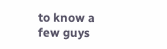to know a few guys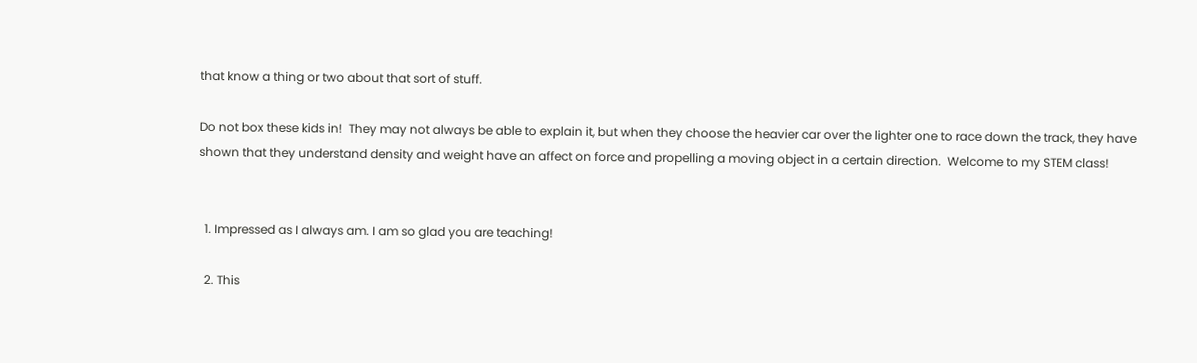that know a thing or two about that sort of stuff.

Do not box these kids in!  They may not always be able to explain it, but when they choose the heavier car over the lighter one to race down the track, they have shown that they understand density and weight have an affect on force and propelling a moving object in a certain direction.  Welcome to my STEM class!


  1. Impressed as I always am. I am so glad you are teaching!

  2. This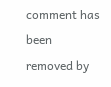comment has been removed by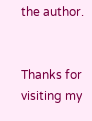the author.


Thanks for visiting my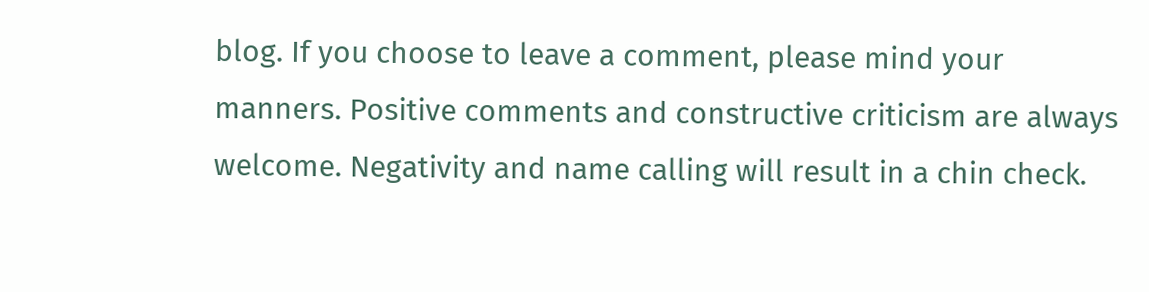blog. If you choose to leave a comment, please mind your manners. Positive comments and constructive criticism are always welcome. Negativity and name calling will result in a chin check.